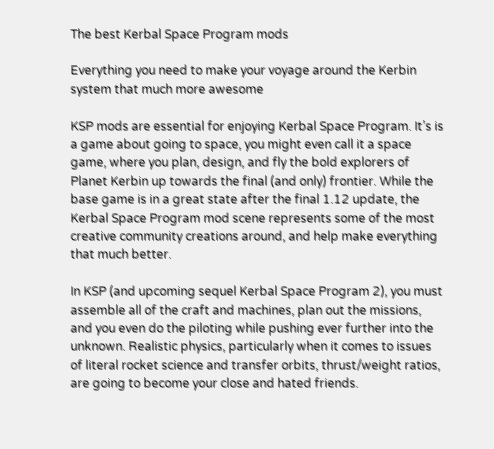The best Kerbal Space Program mods

Everything you need to make your voyage around the Kerbin system that much more awesome

KSP mods are essential for enjoying Kerbal Space Program. It’s is a game about going to space, you might even call it a space game, where you plan, design, and fly the bold explorers of Planet Kerbin up towards the final (and only) frontier. While the base game is in a great state after the final 1.12 update, the Kerbal Space Program mod scene represents some of the most creative community creations around, and help make everything that much better.

In KSP (and upcoming sequel Kerbal Space Program 2), you must assemble all of the craft and machines, plan out the missions, and you even do the piloting while pushing ever further into the unknown. Realistic physics, particularly when it comes to issues of literal rocket science and transfer orbits, thrust/weight ratios, are going to become your close and hated friends.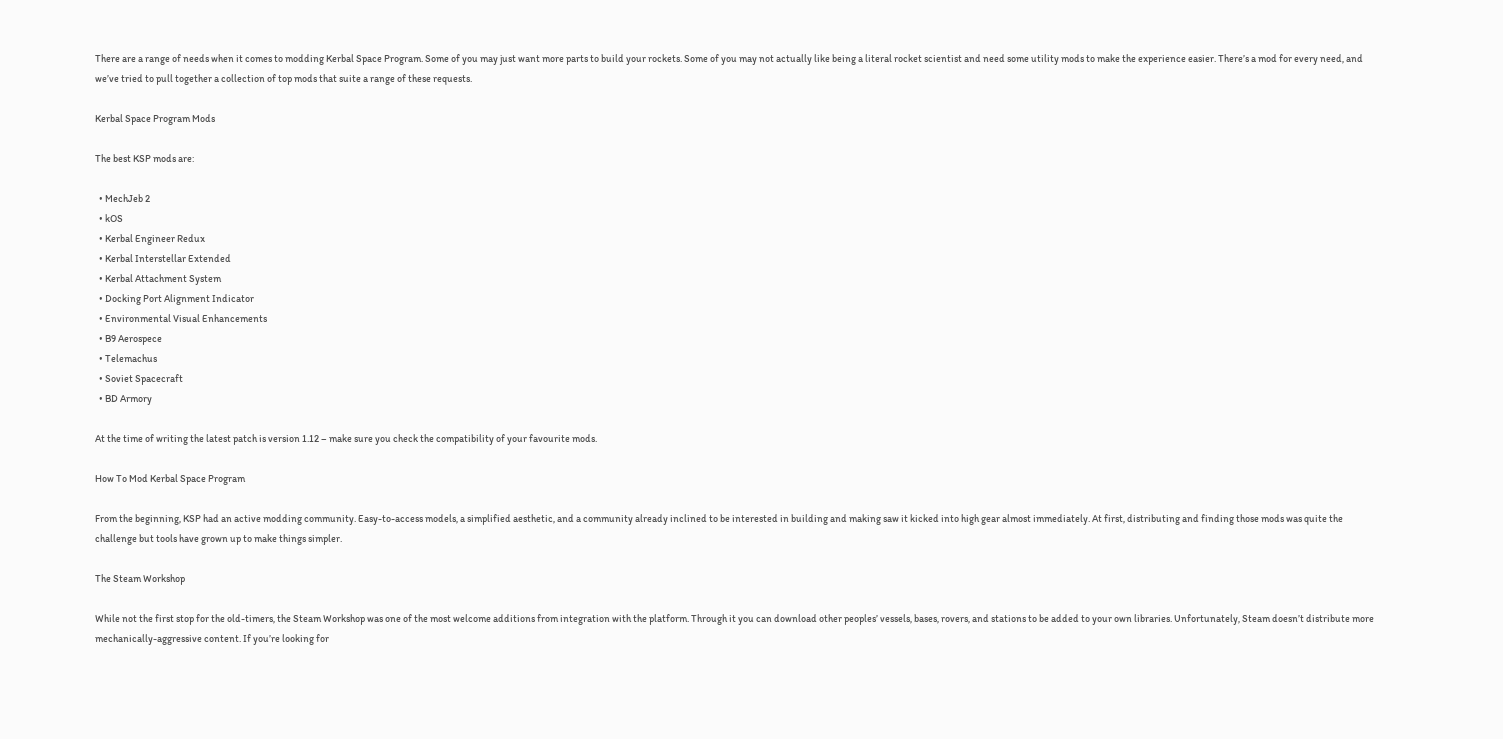There are a range of needs when it comes to modding Kerbal Space Program. Some of you may just want more parts to build your rockets. Some of you may not actually like being a literal rocket scientist and need some utility mods to make the experience easier. There’s a mod for every need, and we’ve tried to pull together a collection of top mods that suite a range of these requests.

Kerbal Space Program Mods

The best KSP mods are:

  • MechJeb 2
  • kOS
  • Kerbal Engineer Redux
  • Kerbal Interstellar Extended
  • Kerbal Attachment System
  • Docking Port Alignment Indicator
  • Environmental Visual Enhancements
  • B9 Aerospece
  • Telemachus
  • Soviet Spacecraft
  • BD Armory

At the time of writing the latest patch is version 1.12 – make sure you check the compatibility of your favourite mods.

How To Mod Kerbal Space Program

From the beginning, KSP had an active modding community. Easy-to-access models, a simplified aesthetic, and a community already inclined to be interested in building and making saw it kicked into high gear almost immediately. At first, distributing and finding those mods was quite the challenge but tools have grown up to make things simpler.

The Steam Workshop

While not the first stop for the old-timers, the Steam Workshop was one of the most welcome additions from integration with the platform. Through it you can download other peoples’ vessels, bases, rovers, and stations to be added to your own libraries. Unfortunately, Steam doesn’t distribute more mechanically-aggressive content. If you’re looking for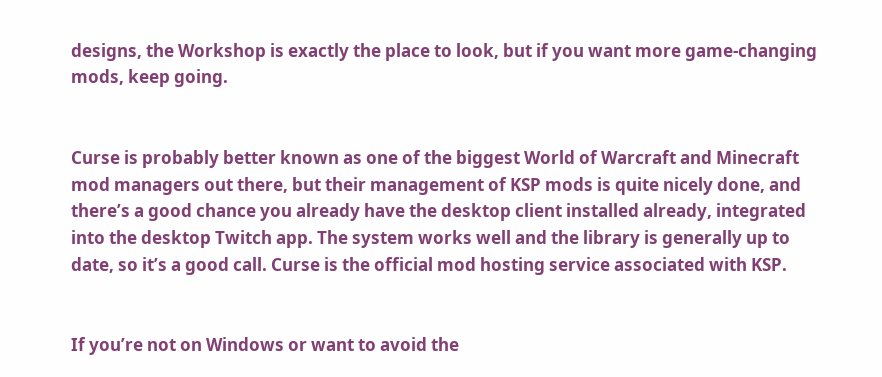designs, the Workshop is exactly the place to look, but if you want more game-changing mods, keep going.


Curse is probably better known as one of the biggest World of Warcraft and Minecraft mod managers out there, but their management of KSP mods is quite nicely done, and there’s a good chance you already have the desktop client installed already, integrated into the desktop Twitch app. The system works well and the library is generally up to date, so it’s a good call. Curse is the official mod hosting service associated with KSP.


If you’re not on Windows or want to avoid the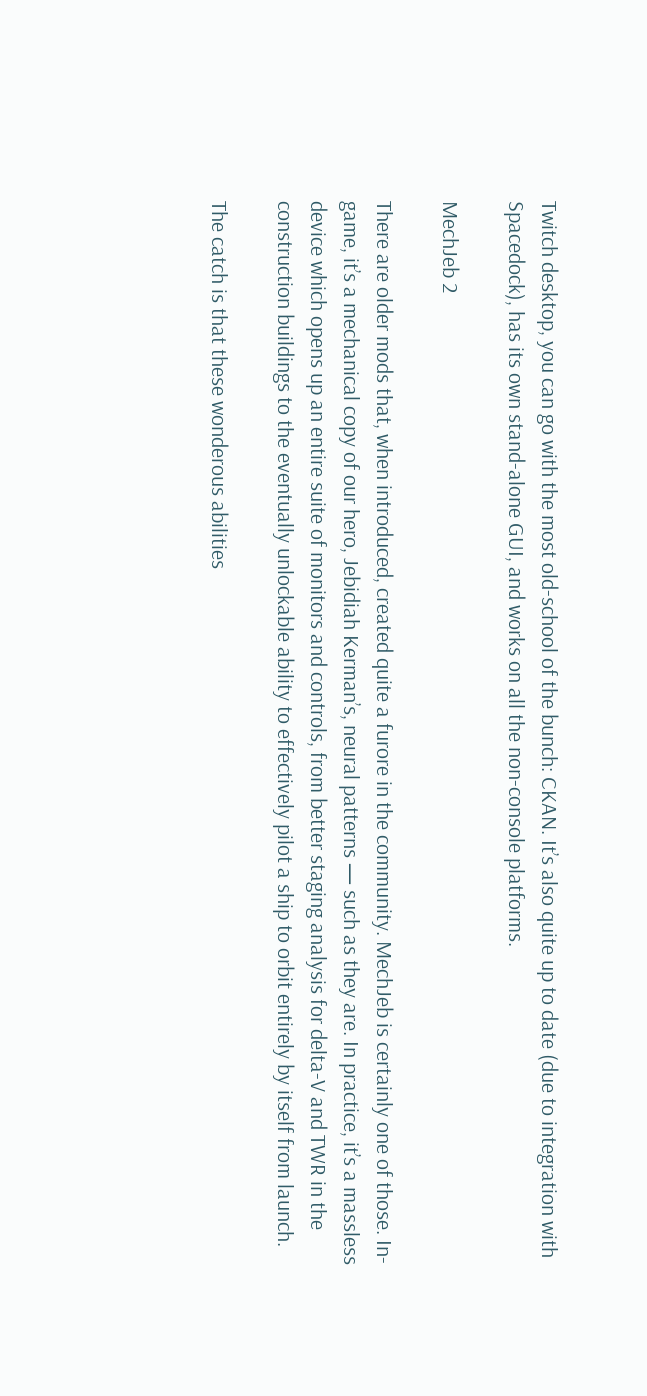Twitch desktop, you can go with the most old-school of the bunch: CKAN. It’s also quite up to date (due to integration with Spacedock), has its own stand-alone GUI, and works on all the non-console platforms.

MechJeb 2

There are older mods that, when introduced, created quite a furore in the community. MechJeb is certainly one of those. In-game, it’s a mechanical copy of our hero, Jebidiah Kerman’s, neural patterns — such as they are. In practice, it’s a massless device which opens up an entire suite of monitors and controls, from better staging analysis for delta-V and TWR in the construction buildings to the eventually unlockable ability to effectively pilot a ship to orbit entirely by itself from launch.

The catch is that these wonderous abilities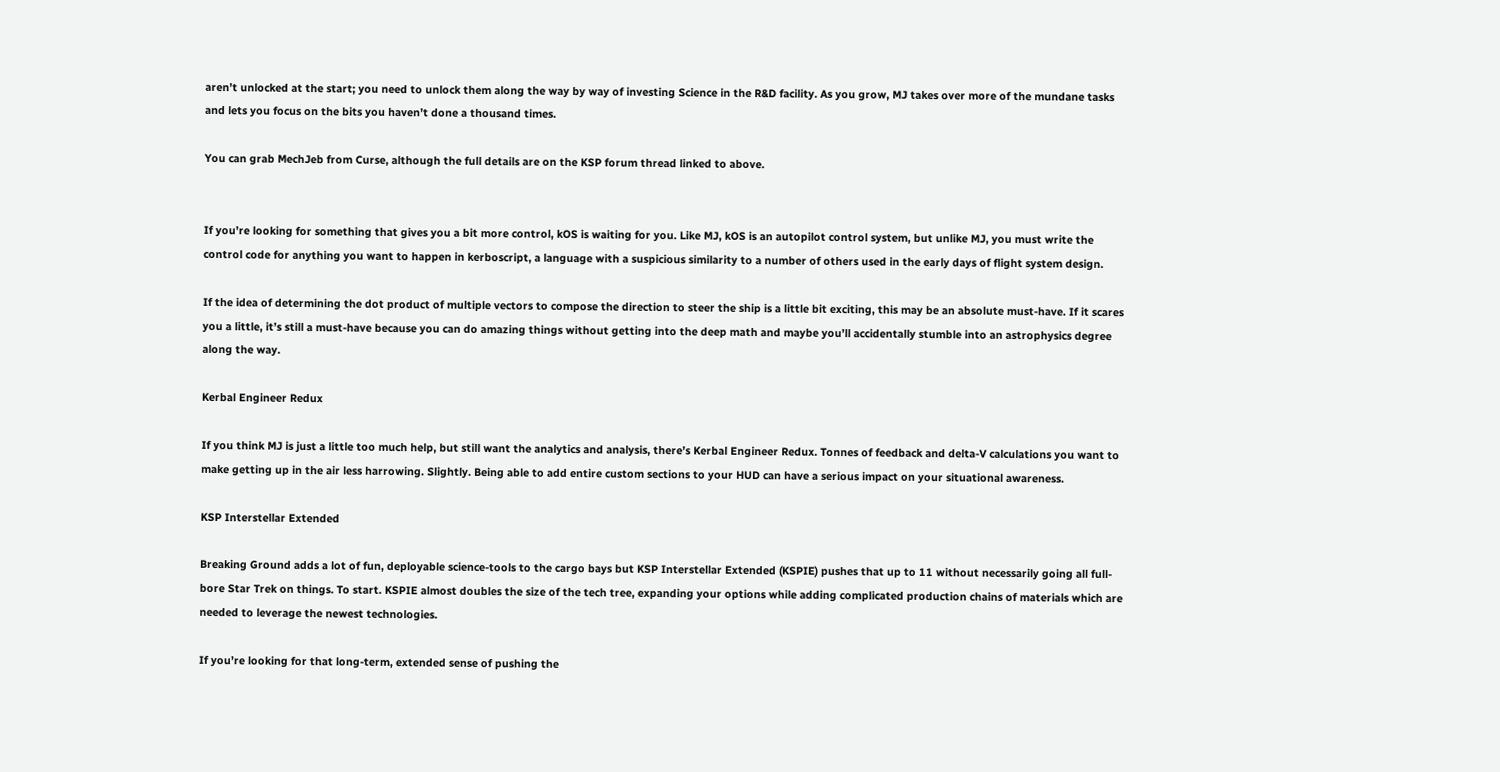aren’t unlocked at the start; you need to unlock them along the way by way of investing Science in the R&D facility. As you grow, MJ takes over more of the mundane tasks and lets you focus on the bits you haven’t done a thousand times.

You can grab MechJeb from Curse, although the full details are on the KSP forum thread linked to above.


If you’re looking for something that gives you a bit more control, kOS is waiting for you. Like MJ, kOS is an autopilot control system, but unlike MJ, you must write the control code for anything you want to happen in kerboscript, a language with a suspicious similarity to a number of others used in the early days of flight system design.

If the idea of determining the dot product of multiple vectors to compose the direction to steer the ship is a little bit exciting, this may be an absolute must-have. If it scares you a little, it’s still a must-have because you can do amazing things without getting into the deep math and maybe you’ll accidentally stumble into an astrophysics degree along the way.

Kerbal Engineer Redux

If you think MJ is just a little too much help, but still want the analytics and analysis, there’s Kerbal Engineer Redux. Tonnes of feedback and delta-V calculations you want to make getting up in the air less harrowing. Slightly. Being able to add entire custom sections to your HUD can have a serious impact on your situational awareness.

KSP Interstellar Extended

Breaking Ground adds a lot of fun, deployable science-tools to the cargo bays but KSP Interstellar Extended (KSPIE) pushes that up to 11 without necessarily going all full-bore Star Trek on things. To start. KSPIE almost doubles the size of the tech tree, expanding your options while adding complicated production chains of materials which are needed to leverage the newest technologies.

If you’re looking for that long-term, extended sense of pushing the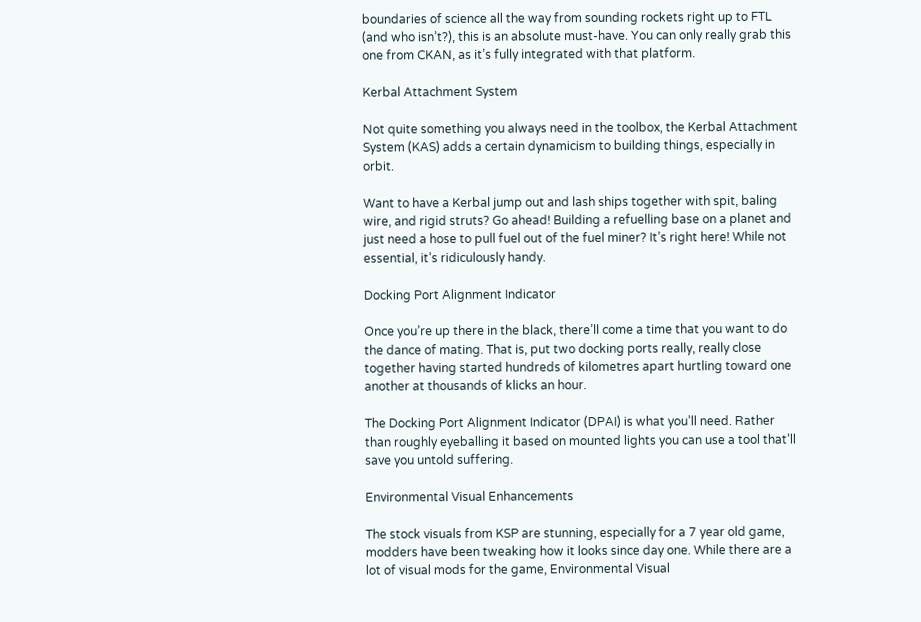boundaries of science all the way from sounding rockets right up to FTL (and who isn’t?), this is an absolute must-have. You can only really grab this one from CKAN, as it’s fully integrated with that platform.

Kerbal Attachment System

Not quite something you always need in the toolbox, the Kerbal Attachment System (KAS) adds a certain dynamicism to building things, especially in orbit.

Want to have a Kerbal jump out and lash ships together with spit, baling wire, and rigid struts? Go ahead! Building a refuelling base on a planet and just need a hose to pull fuel out of the fuel miner? It’s right here! While not essential, it’s ridiculously handy.

Docking Port Alignment Indicator

Once you’re up there in the black, there’ll come a time that you want to do the dance of mating. That is, put two docking ports really, really close together having started hundreds of kilometres apart hurtling toward one another at thousands of klicks an hour.

The Docking Port Alignment Indicator (DPAI) is what you’ll need. Rather than roughly eyeballing it based on mounted lights you can use a tool that’ll save you untold suffering.

Environmental Visual Enhancements

The stock visuals from KSP are stunning, especially for a 7 year old game, modders have been tweaking how it looks since day one. While there are a lot of visual mods for the game, Environmental Visual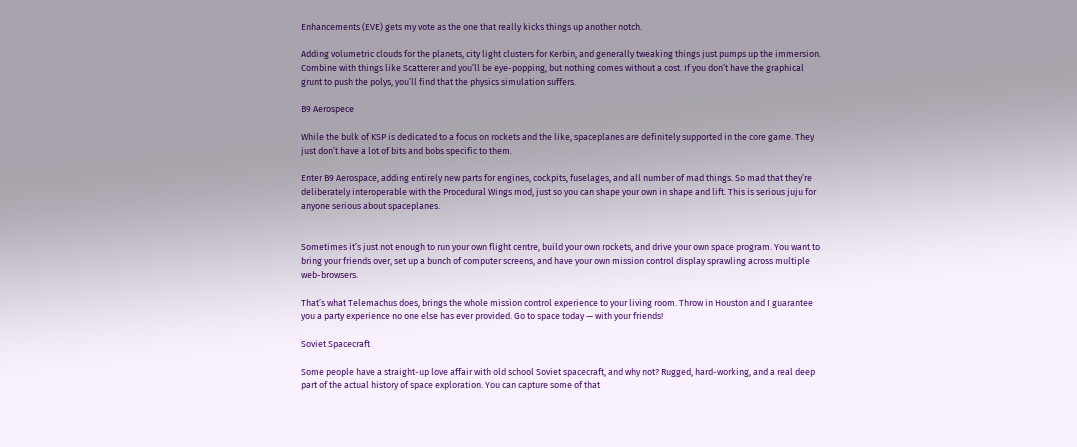Enhancements (EVE) gets my vote as the one that really kicks things up another notch.

Adding volumetric clouds for the planets, city light clusters for Kerbin, and generally tweaking things just pumps up the immersion. Combine with things like Scatterer and you’ll be eye-popping, but nothing comes without a cost. If you don’t have the graphical grunt to push the polys, you’ll find that the physics simulation suffers.

B9 Aerospece

While the bulk of KSP is dedicated to a focus on rockets and the like, spaceplanes are definitely supported in the core game. They just don’t have a lot of bits and bobs specific to them.

Enter B9 Aerospace, adding entirely new parts for engines, cockpits, fuselages, and all number of mad things. So mad that they’re deliberately interoperable with the Procedural Wings mod, just so you can shape your own in shape and lift. This is serious juju for anyone serious about spaceplanes.


Sometimes it’s just not enough to run your own flight centre, build your own rockets, and drive your own space program. You want to bring your friends over, set up a bunch of computer screens, and have your own mission control display sprawling across multiple web-browsers.

That’s what Telemachus does, brings the whole mission control experience to your living room. Throw in Houston and I guarantee you a party experience no one else has ever provided. Go to space today — with your friends!

Soviet Spacecraft

Some people have a straight-up love affair with old school Soviet spacecraft, and why not? Rugged, hard-working, and a real deep part of the actual history of space exploration. You can capture some of that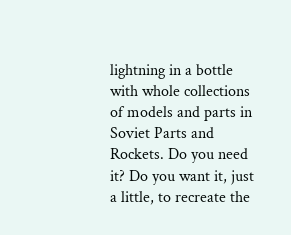lightning in a bottle with whole collections of models and parts in Soviet Parts and Rockets. Do you need it? Do you want it, just a little, to recreate the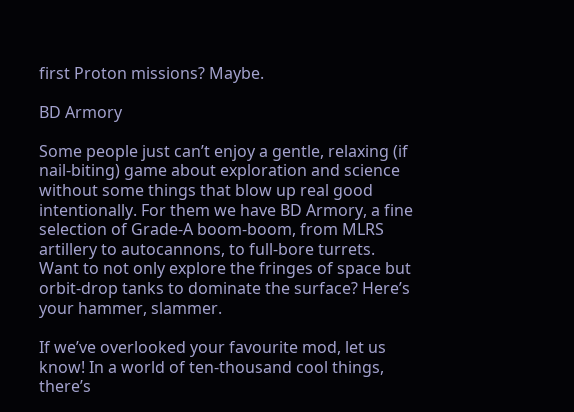first Proton missions? Maybe.

BD Armory

Some people just can’t enjoy a gentle, relaxing (if nail-biting) game about exploration and science without some things that blow up real good intentionally. For them we have BD Armory, a fine selection of Grade-A boom-boom, from MLRS artillery to autocannons, to full-bore turrets. Want to not only explore the fringes of space but orbit-drop tanks to dominate the surface? Here’s your hammer, slammer.

If we’ve overlooked your favourite mod, let us know! In a world of ten-thousand cool things, there’s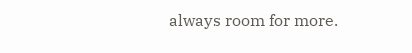always room for more.